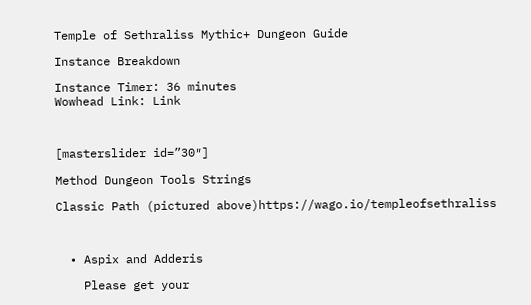Temple of Sethraliss Mythic+ Dungeon Guide

Instance Breakdown

Instance Timer: 36 minutes
Wowhead Link: Link



[masterslider id=”30″]

Method Dungeon Tools Strings

Classic Path (pictured above)https://wago.io/templeofsethraliss



  • Aspix and Adderis

    Please get your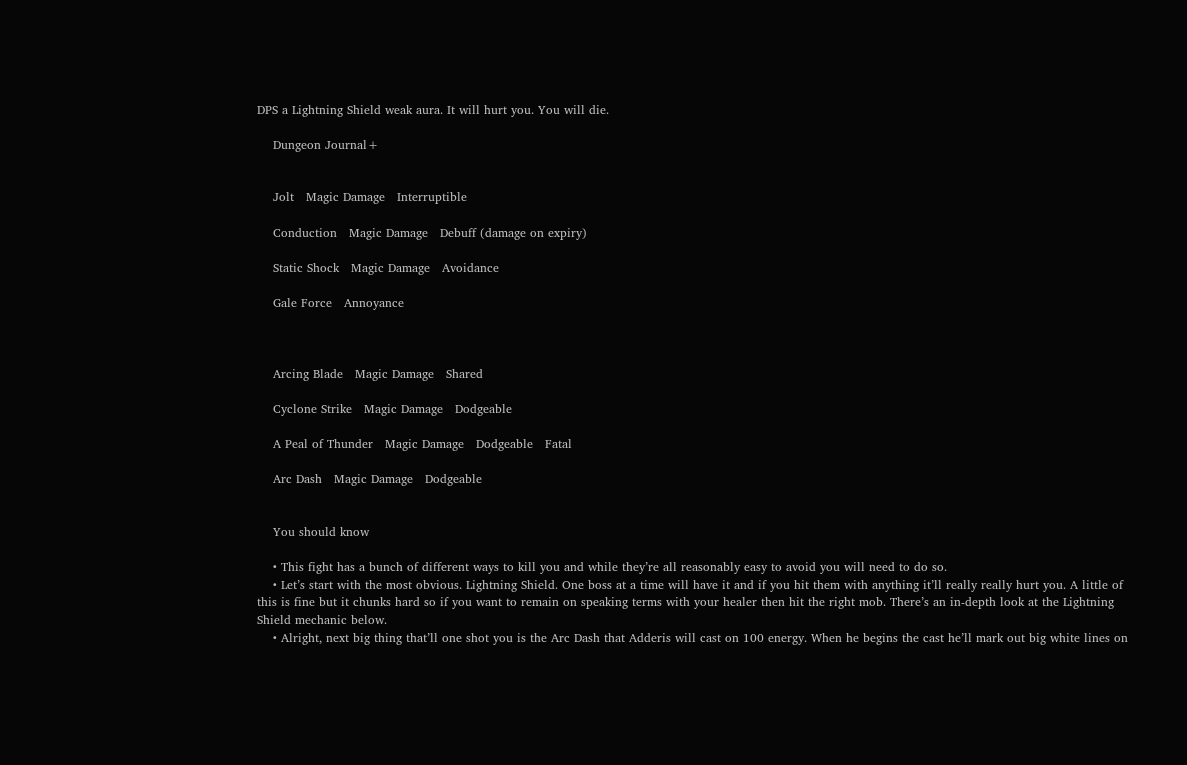DPS a Lightning Shield weak aura. It will hurt you. You will die.

    Dungeon Journal+


    Jolt   Magic Damage   Interruptible

    Conduction   Magic Damage   Debuff (damage on expiry)

    Static Shock   Magic Damage   Avoidance

    Gale Force   Annoyance



    Arcing Blade   Magic Damage   Shared

    Cyclone Strike   Magic Damage   Dodgeable

    A Peal of Thunder   Magic Damage   Dodgeable   Fatal

    Arc Dash   Magic Damage   Dodgeable


    You should know

    • This fight has a bunch of different ways to kill you and while they’re all reasonably easy to avoid you will need to do so.
    • Let’s start with the most obvious. Lightning Shield. One boss at a time will have it and if you hit them with anything it’ll really really hurt you. A little of this is fine but it chunks hard so if you want to remain on speaking terms with your healer then hit the right mob. There’s an in-depth look at the Lightning Shield mechanic below.
    • Alright, next big thing that’ll one shot you is the Arc Dash that Adderis will cast on 100 energy. When he begins the cast he’ll mark out big white lines on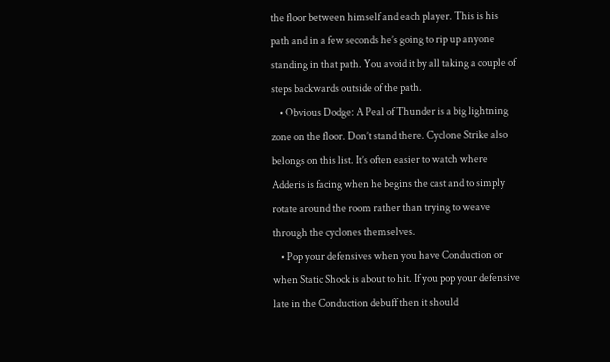the floor between himself and each player. This is his path and in a few seconds he’s going to rip up anyone standing in that path. You avoid it by all taking a couple of steps backwards outside of the path.
    • Obvious Dodge: A Peal of Thunder is a big lightning zone on the floor. Don’t stand there. Cyclone Strike also belongs on this list. It’s often easier to watch where Adderis is facing when he begins the cast and to simply rotate around the room rather than trying to weave through the cyclones themselves.
    • Pop your defensives when you have Conduction or when Static Shock is about to hit. If you pop your defensive late in the Conduction debuff then it should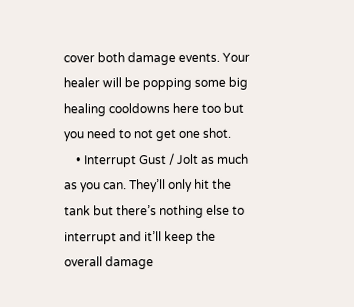cover both damage events. Your healer will be popping some big healing cooldowns here too but you need to not get one shot.
    • Interrupt Gust / Jolt as much as you can. They’ll only hit the tank but there’s nothing else to interrupt and it’ll keep the overall damage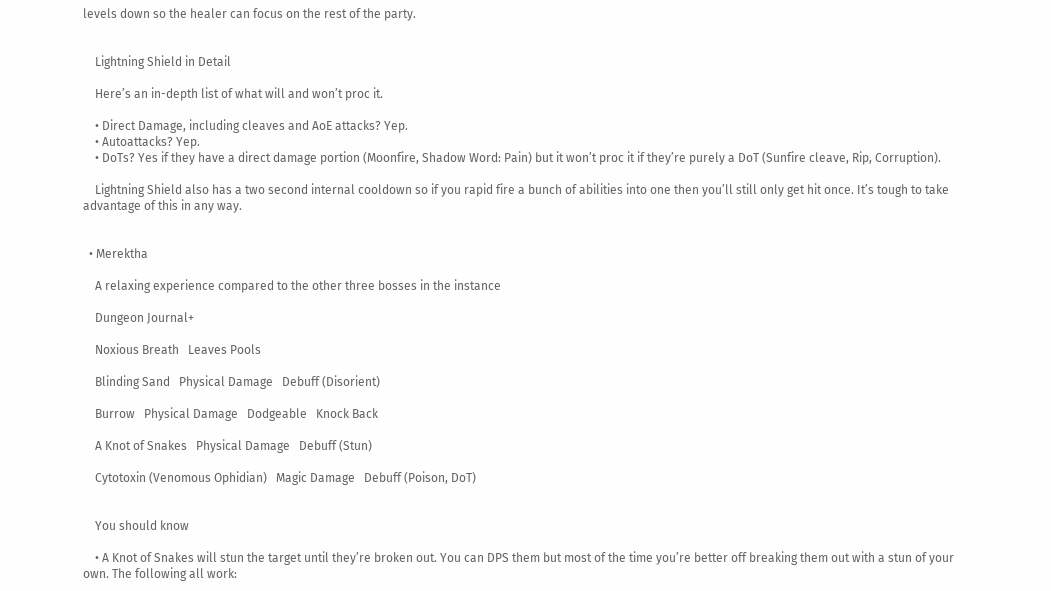levels down so the healer can focus on the rest of the party.


    Lightning Shield in Detail

    Here’s an in-depth list of what will and won’t proc it.

    • Direct Damage, including cleaves and AoE attacks? Yep.
    • Autoattacks? Yep.
    • DoTs? Yes if they have a direct damage portion (Moonfire, Shadow Word: Pain) but it won’t proc it if they’re purely a DoT (Sunfire cleave, Rip, Corruption).

    Lightning Shield also has a two second internal cooldown so if you rapid fire a bunch of abilities into one then you’ll still only get hit once. It’s tough to take advantage of this in any way.


  • Merektha

    A relaxing experience compared to the other three bosses in the instance

    Dungeon Journal+

    Noxious Breath   Leaves Pools

    Blinding Sand   Physical Damage   Debuff (Disorient)

    Burrow   Physical Damage   Dodgeable   Knock Back

    A Knot of Snakes   Physical Damage   Debuff (Stun)

    Cytotoxin (Venomous Ophidian)   Magic Damage   Debuff (Poison, DoT)


    You should know

    • A Knot of Snakes will stun the target until they’re broken out. You can DPS them but most of the time you’re better off breaking them out with a stun of your own. The following all work: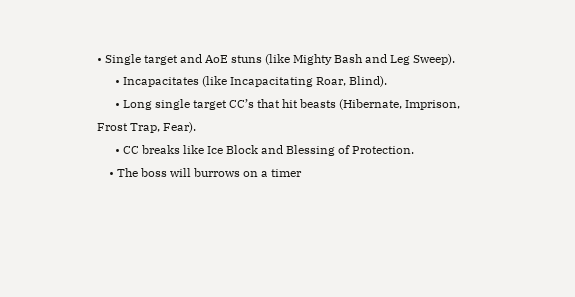• Single target and AoE stuns (like Mighty Bash and Leg Sweep).
      • Incapacitates (like Incapacitating Roar, Blind).
      • Long single target CC’s that hit beasts (Hibernate, Imprison, Frost Trap, Fear).
      • CC breaks like Ice Block and Blessing of Protection.
    • The boss will burrows on a timer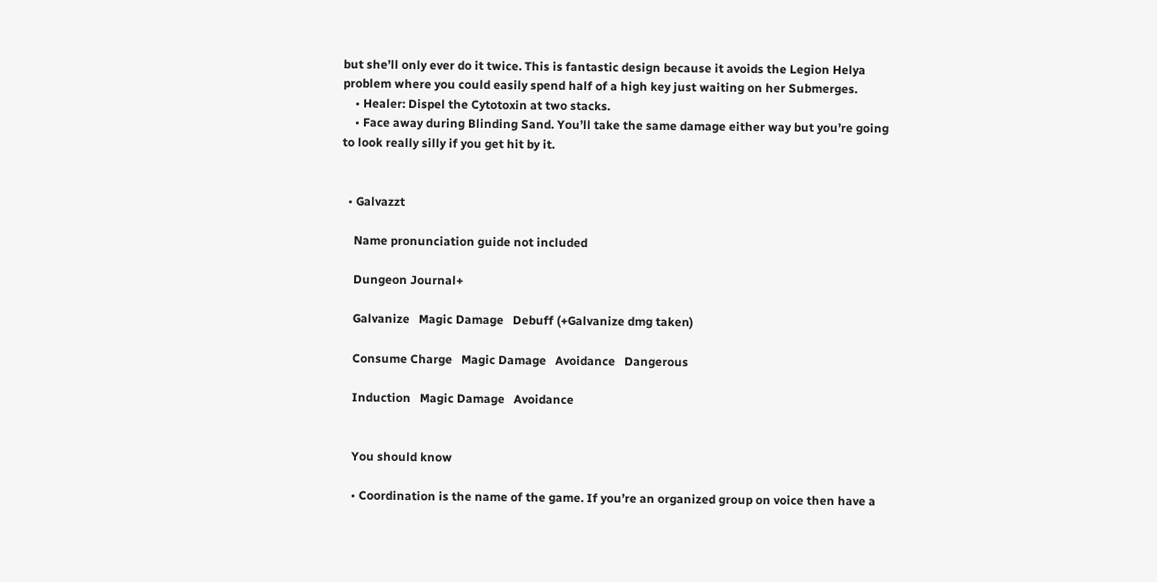but she’ll only ever do it twice. This is fantastic design because it avoids the Legion Helya problem where you could easily spend half of a high key just waiting on her Submerges.
    • Healer: Dispel the Cytotoxin at two stacks.
    • Face away during Blinding Sand. You’ll take the same damage either way but you’re going to look really silly if you get hit by it.


  • Galvazzt

    Name pronunciation guide not included

    Dungeon Journal+

    Galvanize   Magic Damage   Debuff (+Galvanize dmg taken)

    Consume Charge   Magic Damage   Avoidance   Dangerous

    Induction   Magic Damage   Avoidance


    You should know

    • Coordination is the name of the game. If you’re an organized group on voice then have a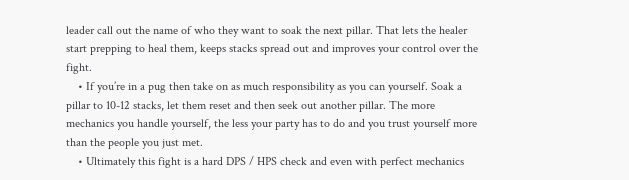leader call out the name of who they want to soak the next pillar. That lets the healer start prepping to heal them, keeps stacks spread out and improves your control over the fight.
    • If you’re in a pug then take on as much responsibility as you can yourself. Soak a pillar to 10-12 stacks, let them reset and then seek out another pillar. The more mechanics you handle yourself, the less your party has to do and you trust yourself more than the people you just met.
    • Ultimately this fight is a hard DPS / HPS check and even with perfect mechanics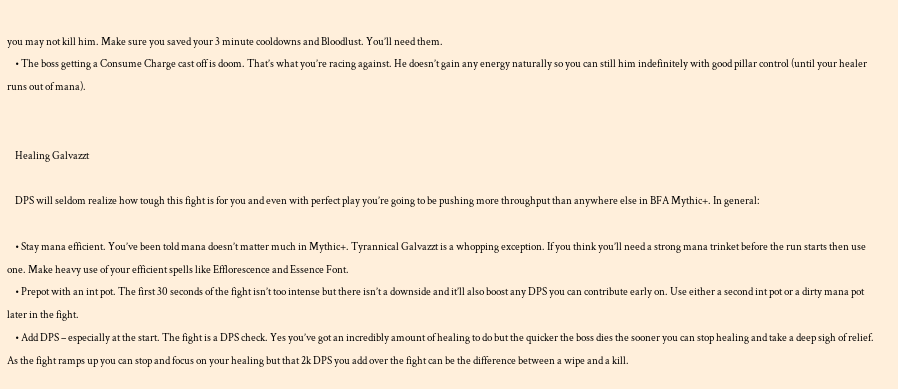you may not kill him. Make sure you saved your 3 minute cooldowns and Bloodlust. You’ll need them.
    • The boss getting a Consume Charge cast off is doom. That’s what you’re racing against. He doesn’t gain any energy naturally so you can still him indefinitely with good pillar control (until your healer runs out of mana).


    Healing Galvazzt

    DPS will seldom realize how tough this fight is for you and even with perfect play you’re going to be pushing more throughput than anywhere else in BFA Mythic+. In general:

    • Stay mana efficient. You’ve been told mana doesn’t matter much in Mythic+. Tyrannical Galvazzt is a whopping exception. If you think you’ll need a strong mana trinket before the run starts then use one. Make heavy use of your efficient spells like Efflorescence and Essence Font.
    • Prepot with an int pot. The first 30 seconds of the fight isn’t too intense but there isn’t a downside and it’ll also boost any DPS you can contribute early on. Use either a second int pot or a dirty mana pot later in the fight.
    • Add DPS – especially at the start. The fight is a DPS check. Yes you’ve got an incredibly amount of healing to do but the quicker the boss dies the sooner you can stop healing and take a deep sigh of relief. As the fight ramps up you can stop and focus on your healing but that 2k DPS you add over the fight can be the difference between a wipe and a kill.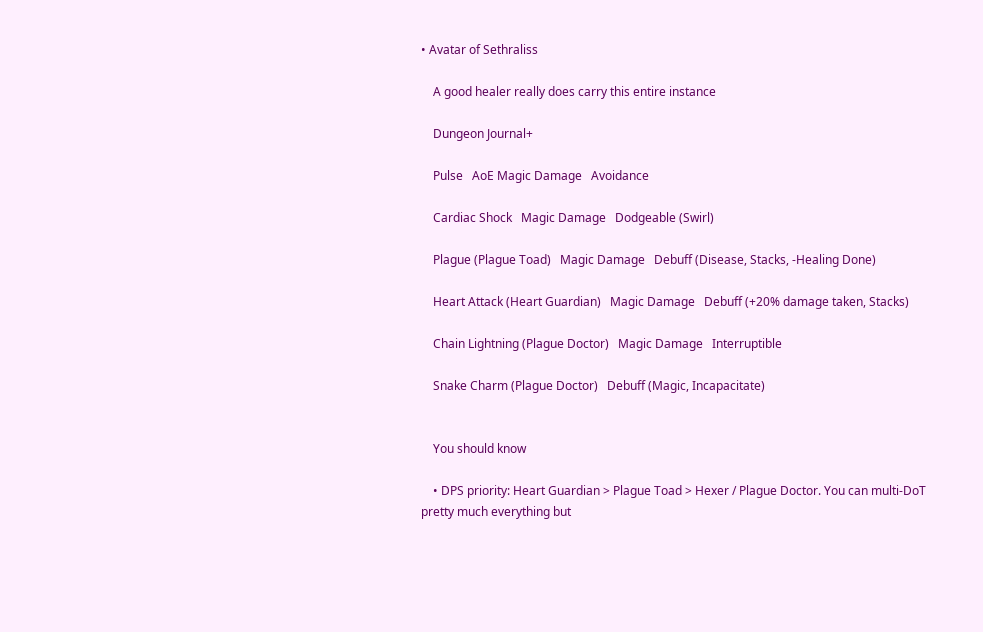• Avatar of Sethraliss

    A good healer really does carry this entire instance

    Dungeon Journal+

    Pulse   AoE Magic Damage   Avoidance

    Cardiac Shock   Magic Damage   Dodgeable (Swirl)

    Plague (Plague Toad)   Magic Damage   Debuff (Disease, Stacks, -Healing Done)

    Heart Attack (Heart Guardian)   Magic Damage   Debuff (+20% damage taken, Stacks)

    Chain Lightning (Plague Doctor)   Magic Damage   Interruptible

    Snake Charm (Plague Doctor)   Debuff (Magic, Incapacitate)


    You should know

    • DPS priority: Heart Guardian > Plague Toad > Hexer / Plague Doctor. You can multi-DoT pretty much everything but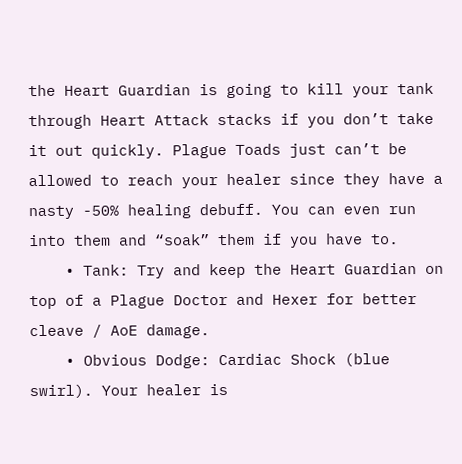the Heart Guardian is going to kill your tank through Heart Attack stacks if you don’t take it out quickly. Plague Toads just can’t be allowed to reach your healer since they have a nasty -50% healing debuff. You can even run into them and “soak” them if you have to.
    • Tank: Try and keep the Heart Guardian on top of a Plague Doctor and Hexer for better cleave / AoE damage.
    • Obvious Dodge: Cardiac Shock (blue swirl). Your healer is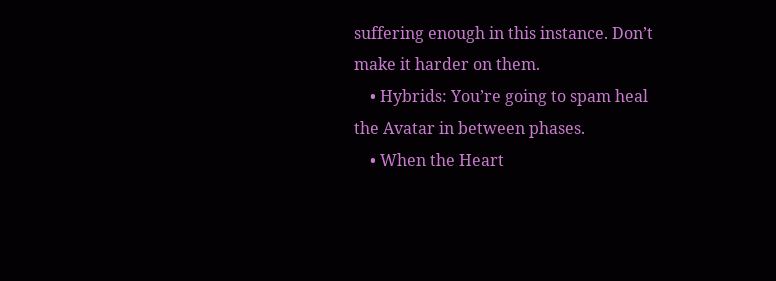suffering enough in this instance. Don’t make it harder on them.
    • Hybrids: You’re going to spam heal the Avatar in between phases.
    • When the Heart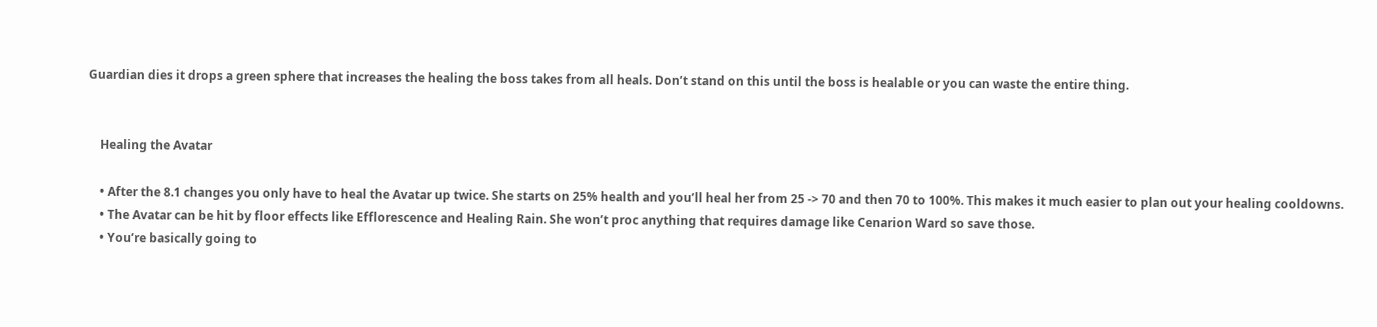Guardian dies it drops a green sphere that increases the healing the boss takes from all heals. Don’t stand on this until the boss is healable or you can waste the entire thing.


    Healing the Avatar

    • After the 8.1 changes you only have to heal the Avatar up twice. She starts on 25% health and you’ll heal her from 25 -> 70 and then 70 to 100%. This makes it much easier to plan out your healing cooldowns.
    • The Avatar can be hit by floor effects like Efflorescence and Healing Rain. She won’t proc anything that requires damage like Cenarion Ward so save those.
    • You’re basically going to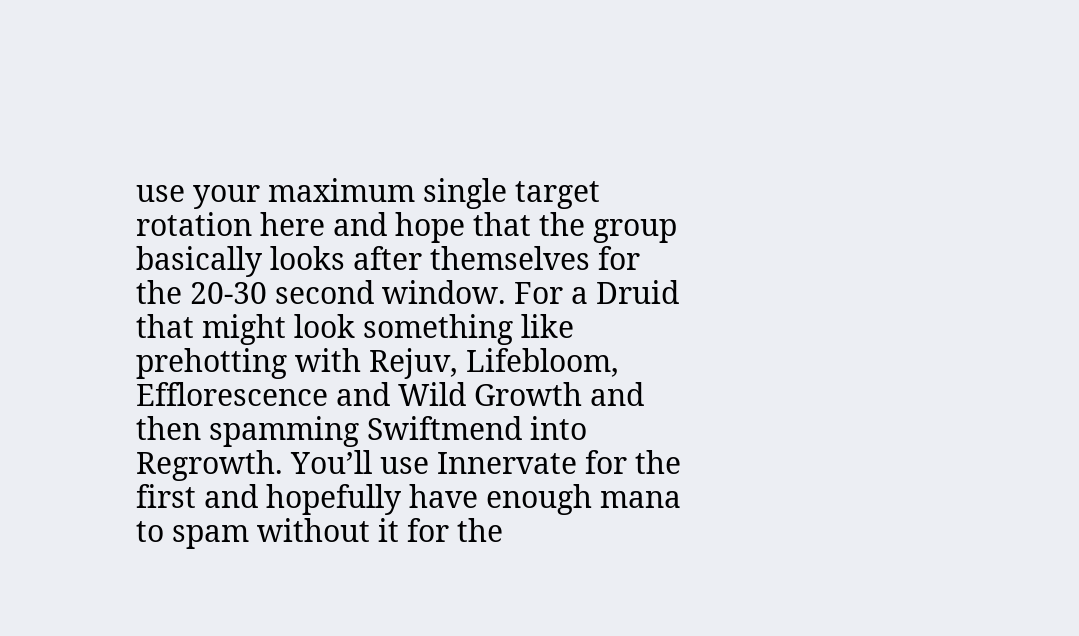use your maximum single target rotation here and hope that the group basically looks after themselves for the 20-30 second window. For a Druid that might look something like prehotting with Rejuv, Lifebloom, Efflorescence and Wild Growth and then spamming Swiftmend into Regrowth. You’ll use Innervate for the first and hopefully have enough mana to spam without it for the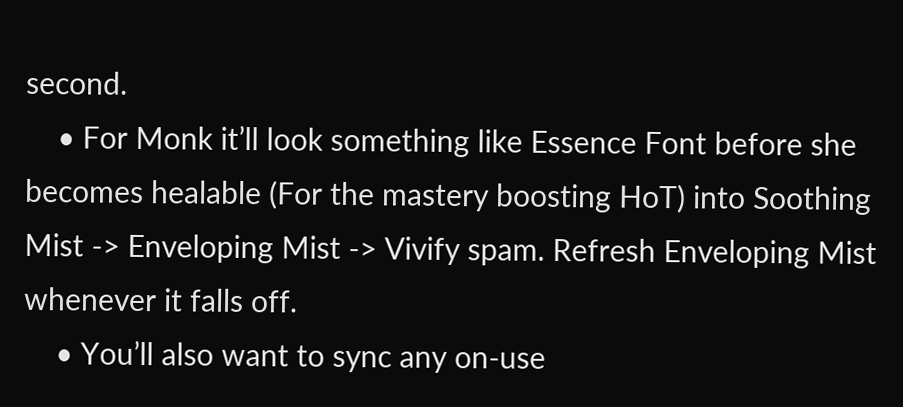second.
    • For Monk it’ll look something like Essence Font before she becomes healable (For the mastery boosting HoT) into Soothing Mist -> Enveloping Mist -> Vivify spam. Refresh Enveloping Mist whenever it falls off.
    • You’ll also want to sync any on-use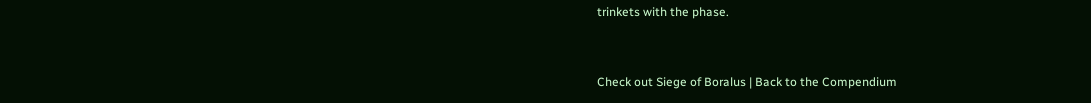trinkets with the phase.


Check out Siege of Boralus | Back to the Compendium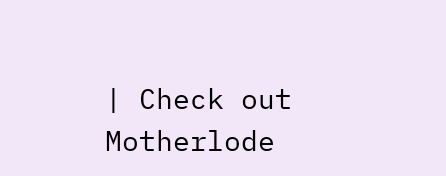| Check out Motherlode